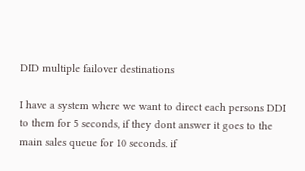DID multiple failover destinations

I have a system where we want to direct each persons DDI to them for 5 seconds, if they dont answer it goes to the main sales queue for 10 seconds. if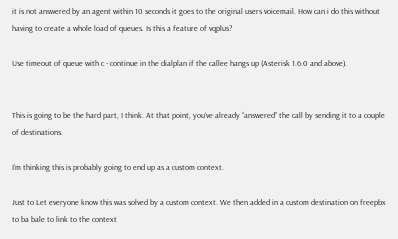it is not answered by an agent within 10 seconds it goes to the original users voicemail. How can i do this without having to create a whole load of queues. Is this a feature of vqplus?

Use timeout of queue with c - continue in the dialplan if the callee hangs up (Asterisk 1.6.0 and above).


This is going to be the hard part, I think. At that point, you’ve already “answered” the call by sending it to a couple of destinations.

I’m thinking this is probably going to end up as a custom context.

Just to Let everyone know this was solved by a custom context. We then added in a custom destination on freepbx to ba bale to link to the context